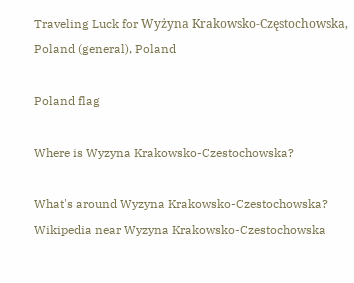Traveling Luck for Wyżyna Krakowsko-Częstochowska, Poland (general), Poland

Poland flag

Where is Wyzyna Krakowsko-Czestochowska?

What's around Wyzyna Krakowsko-Czestochowska?
Wikipedia near Wyzyna Krakowsko-Czestochowska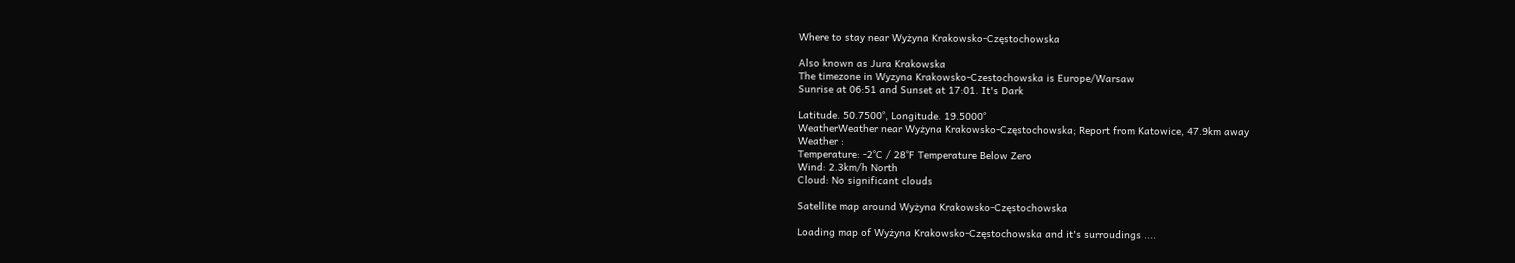Where to stay near Wyżyna Krakowsko-Częstochowska

Also known as Jura Krakowska
The timezone in Wyzyna Krakowsko-Czestochowska is Europe/Warsaw
Sunrise at 06:51 and Sunset at 17:01. It's Dark

Latitude. 50.7500°, Longitude. 19.5000°
WeatherWeather near Wyżyna Krakowsko-Częstochowska; Report from Katowice, 47.9km away
Weather :
Temperature: -2°C / 28°F Temperature Below Zero
Wind: 2.3km/h North
Cloud: No significant clouds

Satellite map around Wyżyna Krakowsko-Częstochowska

Loading map of Wyżyna Krakowsko-Częstochowska and it's surroudings ....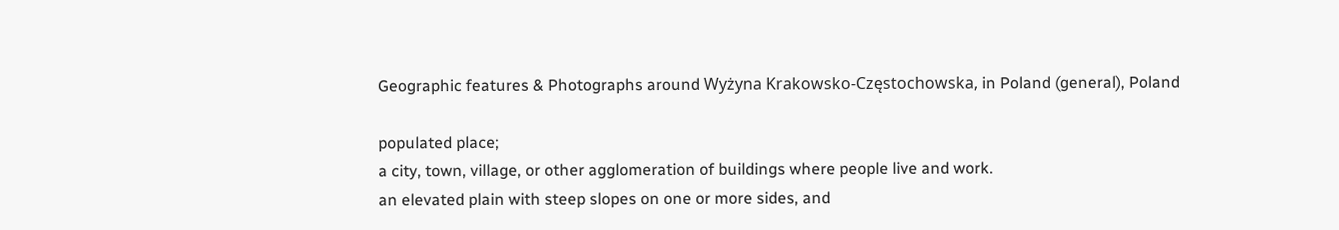Geographic features & Photographs around Wyżyna Krakowsko-Częstochowska, in Poland (general), Poland

populated place;
a city, town, village, or other agglomeration of buildings where people live and work.
an elevated plain with steep slopes on one or more sides, and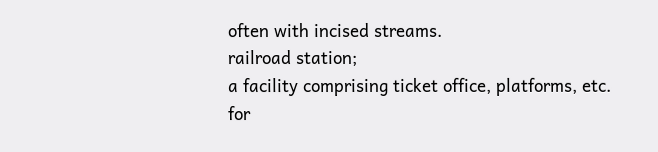often with incised streams.
railroad station;
a facility comprising ticket office, platforms, etc. for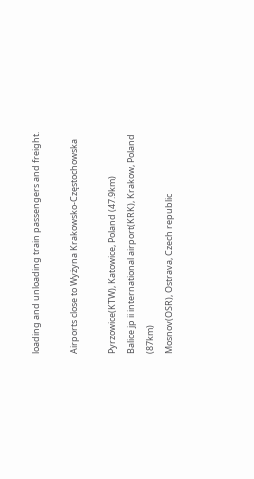loading and unloading train passengers and freight.

Airports close to Wyżyna Krakowsko-Częstochowska

Pyrzowice(KTW), Katowice, Poland (47.9km)
Balice jp ii international airport(KRK), Krakow, Poland (87km)
Mosnov(OSR), Ostrava, Czech republic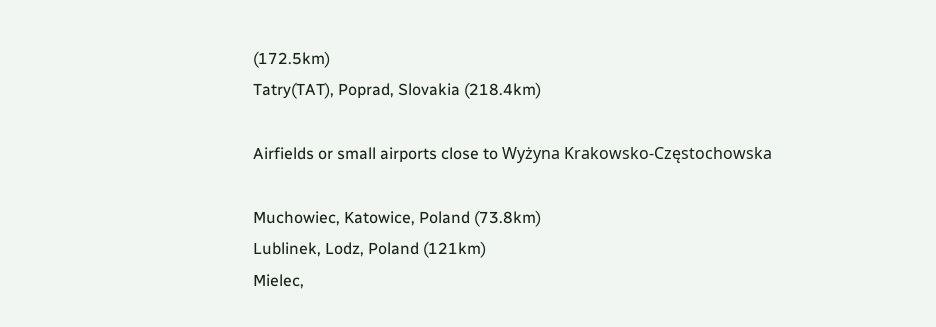(172.5km)
Tatry(TAT), Poprad, Slovakia (218.4km)

Airfields or small airports close to Wyżyna Krakowsko-Częstochowska

Muchowiec, Katowice, Poland (73.8km)
Lublinek, Lodz, Poland (121km)
Mielec,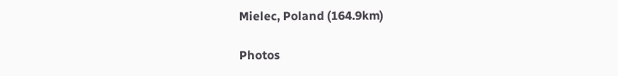Mielec, Poland (164.9km)

Photos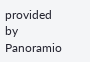provided by Panoramio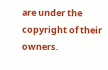are under the copyright of their owners.